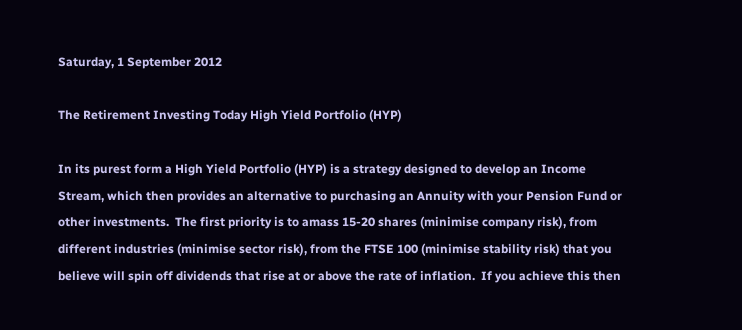Saturday, 1 September 2012

The Retirement Investing Today High Yield Portfolio (HYP)

In its purest form a High Yield Portfolio (HYP) is a strategy designed to develop an Income Stream, which then provides an alternative to purchasing an Annuity with your Pension Fund or other investments.  The first priority is to amass 15-20 shares (minimise company risk), from different industries (minimise sector risk), from the FTSE 100 (minimise stability risk) that you believe will spin off dividends that rise at or above the rate of inflation.  If you achieve this then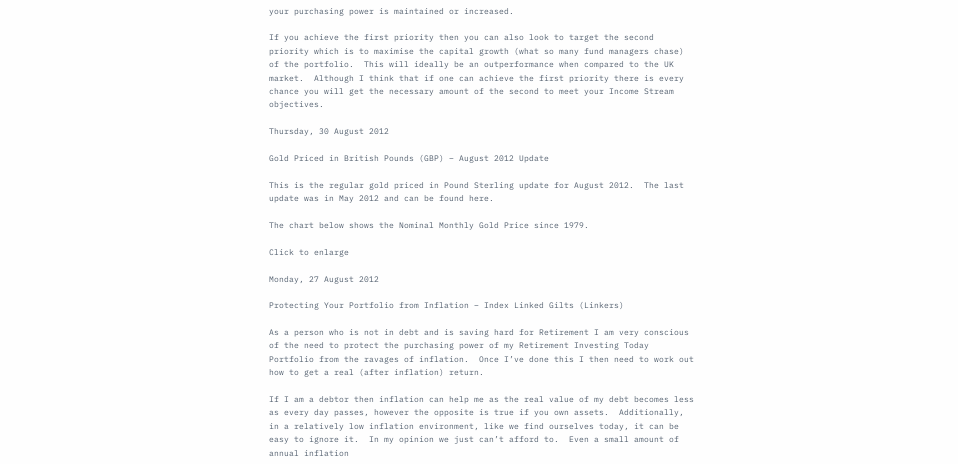your purchasing power is maintained or increased.

If you achieve the first priority then you can also look to target the second priority which is to maximise the capital growth (what so many fund managers chase) of the portfolio.  This will ideally be an outperformance when compared to the UK market.  Although I think that if one can achieve the first priority there is every chance you will get the necessary amount of the second to meet your Income Stream objectives.

Thursday, 30 August 2012

Gold Priced in British Pounds (GBP) – August 2012 Update

This is the regular gold priced in Pound Sterling update for August 2012.  The last update was in May 2012 and can be found here.

The chart below shows the Nominal Monthly Gold Price since 1979.

Click to enlarge

Monday, 27 August 2012

Protecting Your Portfolio from Inflation – Index Linked Gilts (Linkers)

As a person who is not in debt and is saving hard for Retirement I am very conscious of the need to protect the purchasing power of my Retirement Investing Today Portfolio from the ravages of inflation.  Once I’ve done this I then need to work out how to get a real (after inflation) return.

If I am a debtor then inflation can help me as the real value of my debt becomes less as every day passes, however the opposite is true if you own assets.  Additionally, in a relatively low inflation environment, like we find ourselves today, it can be easy to ignore it.  In my opinion we just can’t afford to.  Even a small amount of annual inflation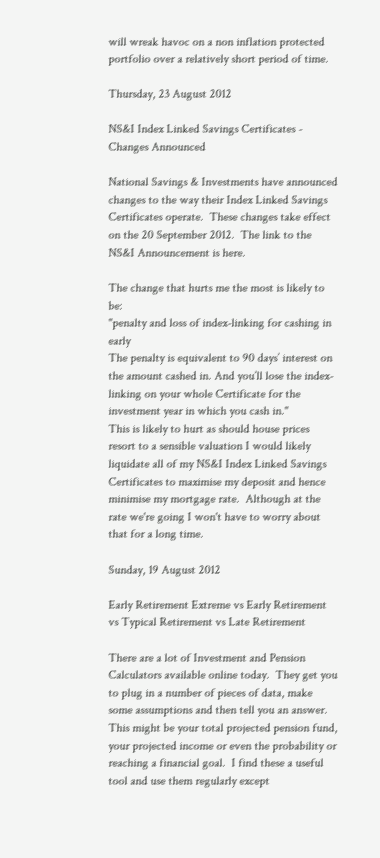will wreak havoc on a non inflation protected portfolio over a relatively short period of time.

Thursday, 23 August 2012

NS&I Index Linked Savings Certificates - Changes Announced

National Savings & Investments have announced changes to the way their Index Linked Savings Certificates operate.  These changes take effect on the 20 September 2012.  The link to the NS&I Announcement is here.

The change that hurts me the most is likely to be:
"penalty and loss of index-linking for cashing in early
The penalty is equivalent to 90 days’ interest on the amount cashed in. And you’ll lose the index-linking on your whole Certificate for the investment year in which you cash in."
This is likely to hurt as should house prices resort to a sensible valuation I would likely liquidate all of my NS&I Index Linked Savings Certificates to maximise my deposit and hence minimise my mortgage rate.  Although at the rate we're going I won't have to worry about that for a long time.

Sunday, 19 August 2012

Early Retirement Extreme vs Early Retirement vs Typical Retirement vs Late Retirement

There are a lot of Investment and Pension Calculators available online today.  They get you to plug in a number of pieces of data, make some assumptions and then tell you an answer.  This might be your total projected pension fund, your projected income or even the probability or reaching a financial goal.  I find these a useful tool and use them regularly except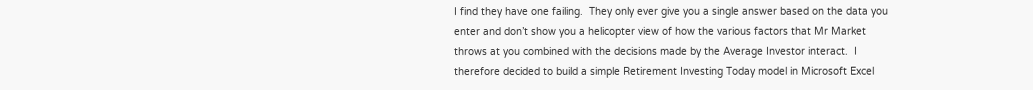I find they have one failing.  They only ever give you a single answer based on the data you enter and don’t show you a helicopter view of how the various factors that Mr Market throws at you combined with the decisions made by the Average Investor interact.  I therefore decided to build a simple Retirement Investing Today model in Microsoft Excel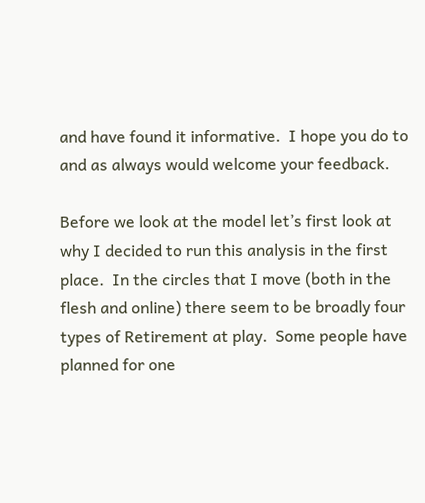and have found it informative.  I hope you do to and as always would welcome your feedback.

Before we look at the model let’s first look at why I decided to run this analysis in the first place.  In the circles that I move (both in the flesh and online) there seem to be broadly four types of Retirement at play.  Some people have planned for one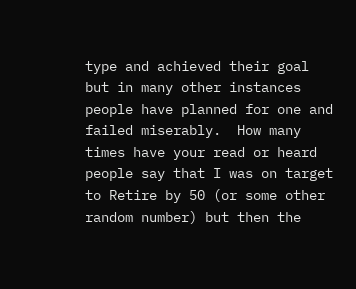type and achieved their goal but in many other instances people have planned for one and failed miserably.  How many times have your read or heard people say that I was on target to Retire by 50 (or some other random number) but then the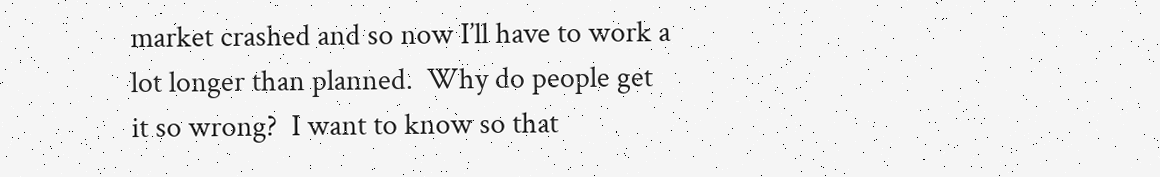market crashed and so now I’ll have to work a lot longer than planned.  Why do people get it so wrong?  I want to know so that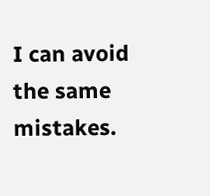I can avoid the same mistakes.